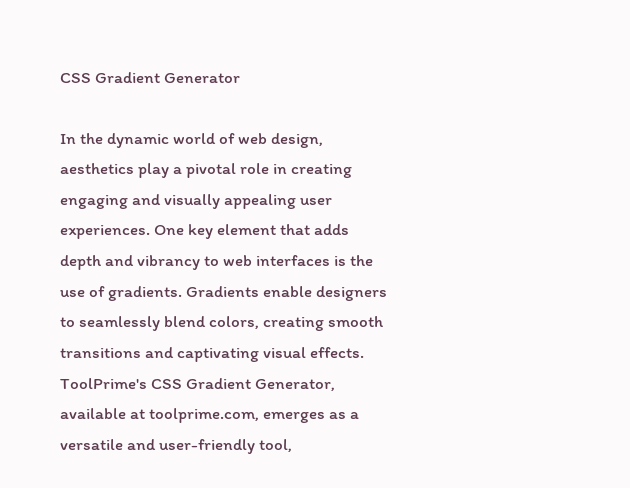CSS Gradient Generator

In the dynamic world of web design, aesthetics play a pivotal role in creating engaging and visually appealing user experiences. One key element that adds depth and vibrancy to web interfaces is the use of gradients. Gradients enable designers to seamlessly blend colors, creating smooth transitions and captivating visual effects. ToolPrime's CSS Gradient Generator, available at toolprime.com, emerges as a versatile and user-friendly tool,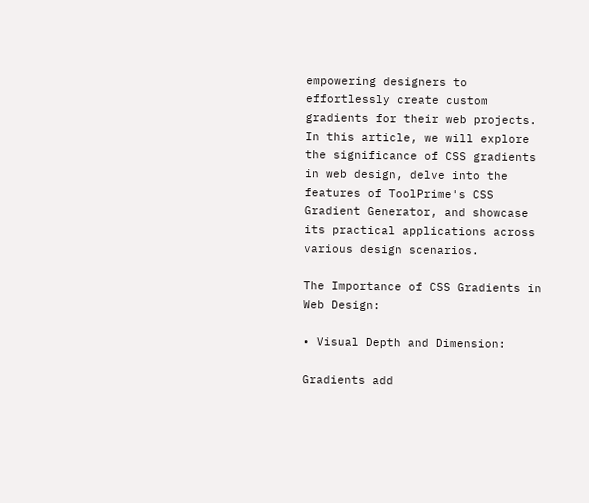empowering designers to effortlessly create custom gradients for their web projects. In this article, we will explore the significance of CSS gradients in web design, delve into the features of ToolPrime's CSS Gradient Generator, and showcase its practical applications across various design scenarios.

The Importance of CSS Gradients in Web Design:

• Visual Depth and Dimension:

Gradients add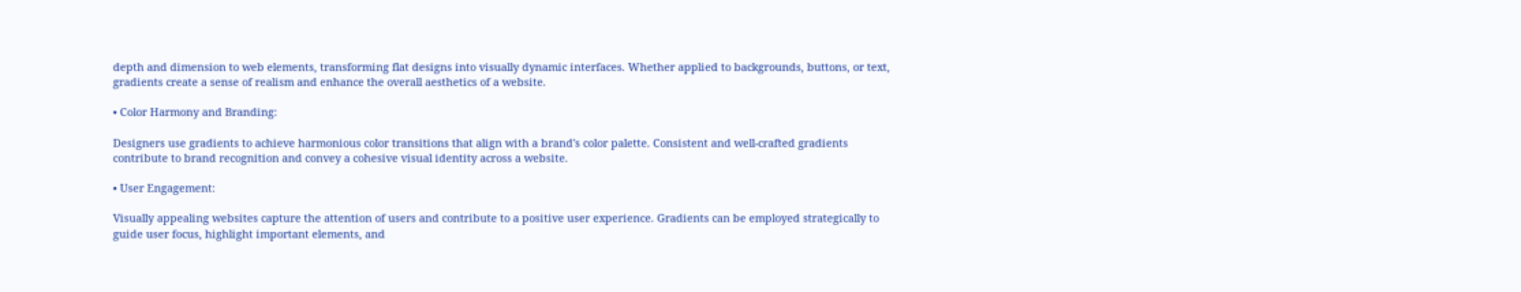depth and dimension to web elements, transforming flat designs into visually dynamic interfaces. Whether applied to backgrounds, buttons, or text, gradients create a sense of realism and enhance the overall aesthetics of a website.

• Color Harmony and Branding:

Designers use gradients to achieve harmonious color transitions that align with a brand's color palette. Consistent and well-crafted gradients contribute to brand recognition and convey a cohesive visual identity across a website.

• User Engagement:

Visually appealing websites capture the attention of users and contribute to a positive user experience. Gradients can be employed strategically to guide user focus, highlight important elements, and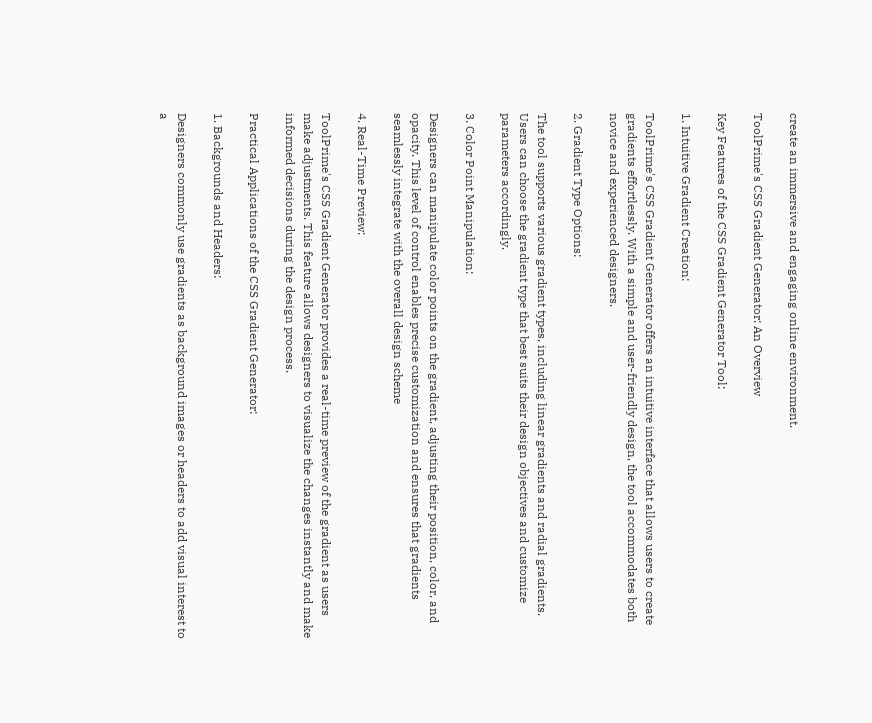create an immersive and engaging online environment.

ToolPrime's CSS Gradient Generator: An Overview

Key Features of the CSS Gradient Generator Tool:

1. Intuitive Gradient Creation:

ToolPrime's CSS Gradient Generator offers an intuitive interface that allows users to create gradients effortlessly. With a simple and user-friendly design, the tool accommodates both novice and experienced designers.

2. Gradient Type Options:

The tool supports various gradient types, including linear gradients and radial gradients. Users can choose the gradient type that best suits their design objectives and customize parameters accordingly.

3. Color Point Manipulation:

Designers can manipulate color points on the gradient, adjusting their position, color, and opacity. This level of control enables precise customization and ensures that gradients seamlessly integrate with the overall design scheme

4. Real-Time Preview:

ToolPrime's CSS Gradient Generator provides a real-time preview of the gradient as users make adjustments. This feature allows designers to visualize the changes instantly and make informed decisions during the design process.

Practical Applications of the CSS Gradient Generator:

1. Backgrounds and Headers:

Designers commonly use gradients as background images or headers to add visual interest to a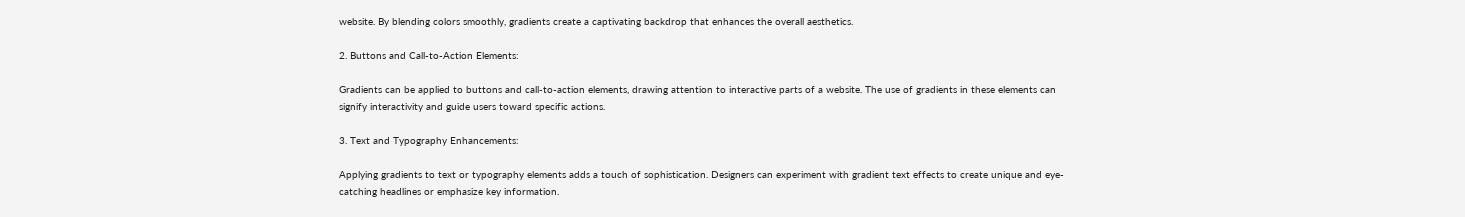website. By blending colors smoothly, gradients create a captivating backdrop that enhances the overall aesthetics.

2. Buttons and Call-to-Action Elements:

Gradients can be applied to buttons and call-to-action elements, drawing attention to interactive parts of a website. The use of gradients in these elements can signify interactivity and guide users toward specific actions.

3. Text and Typography Enhancements:

Applying gradients to text or typography elements adds a touch of sophistication. Designers can experiment with gradient text effects to create unique and eye-catching headlines or emphasize key information.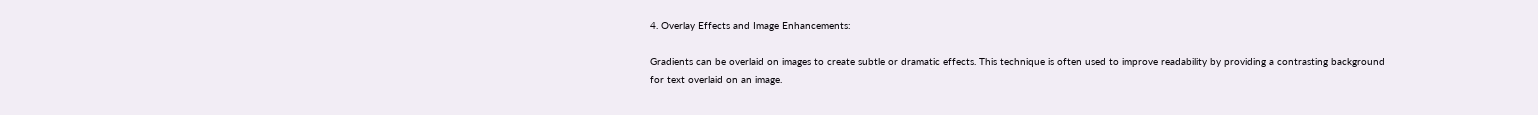4. Overlay Effects and Image Enhancements:

Gradients can be overlaid on images to create subtle or dramatic effects. This technique is often used to improve readability by providing a contrasting background for text overlaid on an image.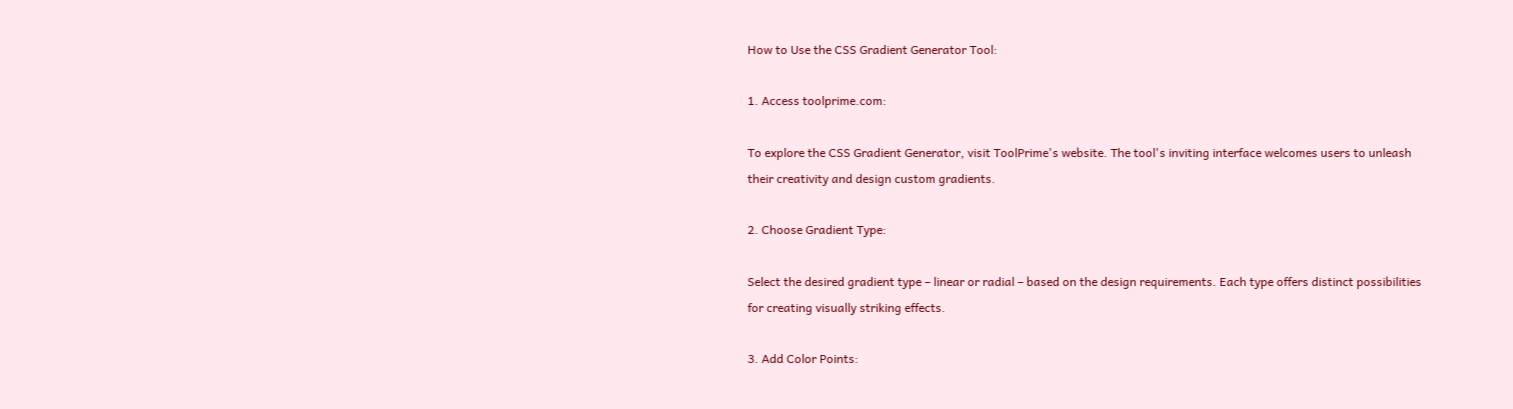How to Use the CSS Gradient Generator Tool:

1. Access toolprime.com:

To explore the CSS Gradient Generator, visit ToolPrime's website. The tool's inviting interface welcomes users to unleash their creativity and design custom gradients.

2. Choose Gradient Type:

Select the desired gradient type – linear or radial – based on the design requirements. Each type offers distinct possibilities for creating visually striking effects.

3. Add Color Points: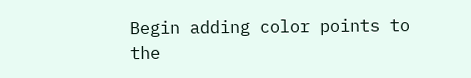Begin adding color points to the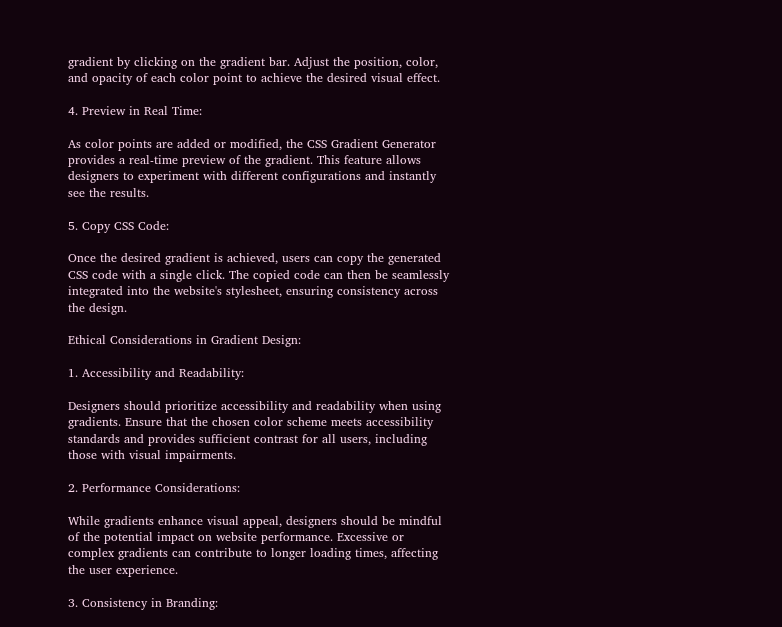gradient by clicking on the gradient bar. Adjust the position, color, and opacity of each color point to achieve the desired visual effect.

4. Preview in Real Time:

As color points are added or modified, the CSS Gradient Generator provides a real-time preview of the gradient. This feature allows designers to experiment with different configurations and instantly see the results.

5. Copy CSS Code:

Once the desired gradient is achieved, users can copy the generated CSS code with a single click. The copied code can then be seamlessly integrated into the website's stylesheet, ensuring consistency across the design.

Ethical Considerations in Gradient Design:

1. Accessibility and Readability:

Designers should prioritize accessibility and readability when using gradients. Ensure that the chosen color scheme meets accessibility standards and provides sufficient contrast for all users, including those with visual impairments.

2. Performance Considerations:

While gradients enhance visual appeal, designers should be mindful of the potential impact on website performance. Excessive or complex gradients can contribute to longer loading times, affecting the user experience.

3. Consistency in Branding: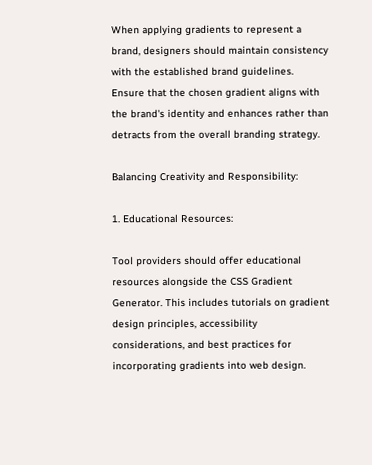When applying gradients to represent a brand, designers should maintain consistency with the established brand guidelines. Ensure that the chosen gradient aligns with the brand's identity and enhances rather than detracts from the overall branding strategy.

Balancing Creativity and Responsibility:

1. Educational Resources:

Tool providers should offer educational resources alongside the CSS Gradient Generator. This includes tutorials on gradient design principles, accessibility considerations, and best practices for incorporating gradients into web design.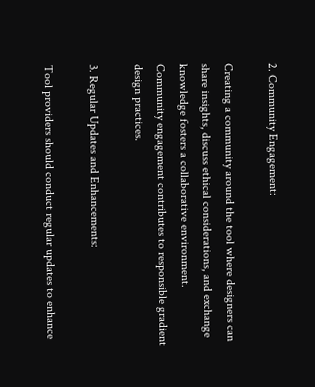2. Community Engagement:

Creating a community around the tool where designers can share insights, discuss ethical considerations, and exchange knowledge fosters a collaborative environment. Community engagement contributes to responsible gradient design practices.

3. Regular Updates and Enhancements:

Tool providers should conduct regular updates to enhance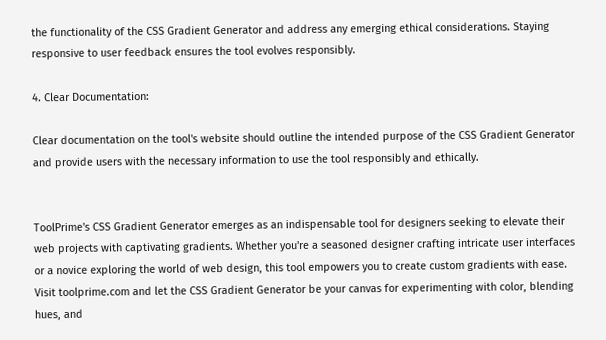the functionality of the CSS Gradient Generator and address any emerging ethical considerations. Staying responsive to user feedback ensures the tool evolves responsibly.

4. Clear Documentation:

Clear documentation on the tool's website should outline the intended purpose of the CSS Gradient Generator and provide users with the necessary information to use the tool responsibly and ethically.


ToolPrime's CSS Gradient Generator emerges as an indispensable tool for designers seeking to elevate their web projects with captivating gradients. Whether you're a seasoned designer crafting intricate user interfaces or a novice exploring the world of web design, this tool empowers you to create custom gradients with ease. Visit toolprime.com and let the CSS Gradient Generator be your canvas for experimenting with color, blending hues, and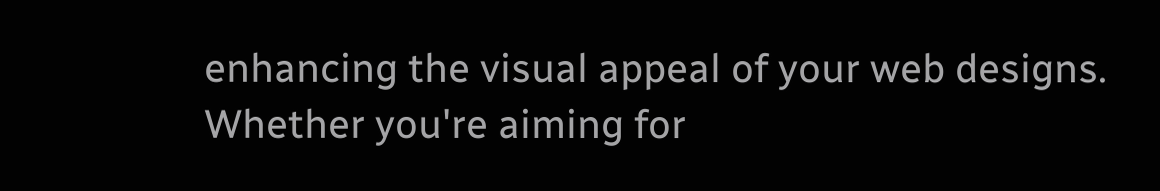enhancing the visual appeal of your web designs. Whether you're aiming for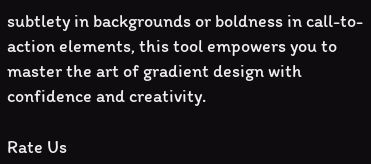subtlety in backgrounds or boldness in call-to-action elements, this tool empowers you to master the art of gradient design with confidence and creativity.

Rate Us